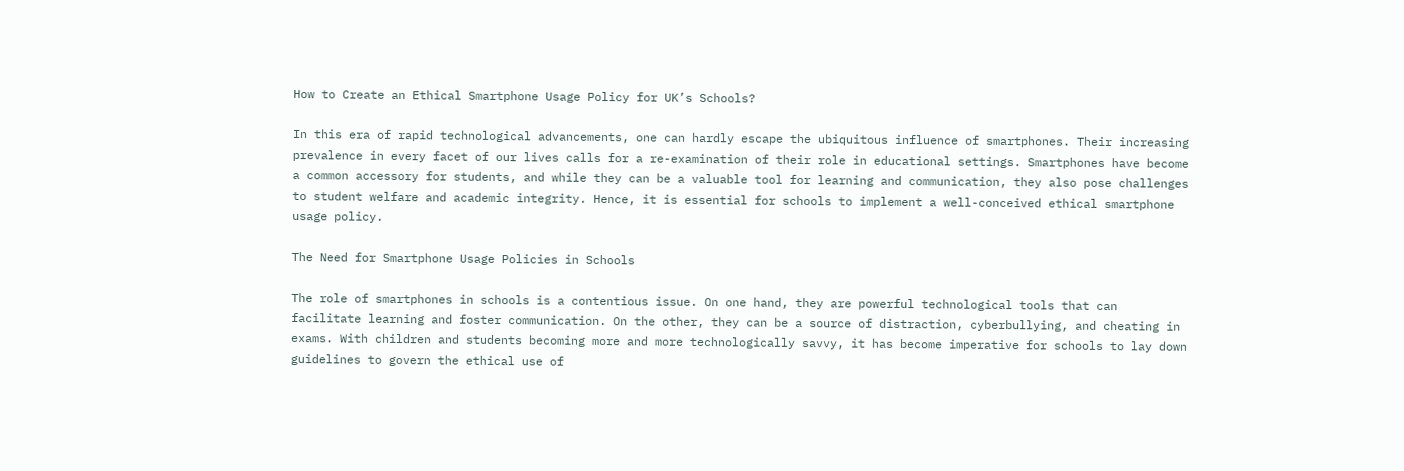How to Create an Ethical Smartphone Usage Policy for UK’s Schools?

In this era of rapid technological advancements, one can hardly escape the ubiquitous influence of smartphones. Their increasing prevalence in every facet of our lives calls for a re-examination of their role in educational settings. Smartphones have become a common accessory for students, and while they can be a valuable tool for learning and communication, they also pose challenges to student welfare and academic integrity. Hence, it is essential for schools to implement a well-conceived ethical smartphone usage policy.

The Need for Smartphone Usage Policies in Schools

The role of smartphones in schools is a contentious issue. On one hand, they are powerful technological tools that can facilitate learning and foster communication. On the other, they can be a source of distraction, cyberbullying, and cheating in exams. With children and students becoming more and more technologically savvy, it has become imperative for schools to lay down guidelines to govern the ethical use of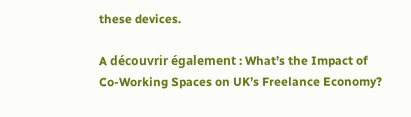these devices.

A découvrir également : What’s the Impact of Co-Working Spaces on UK’s Freelance Economy?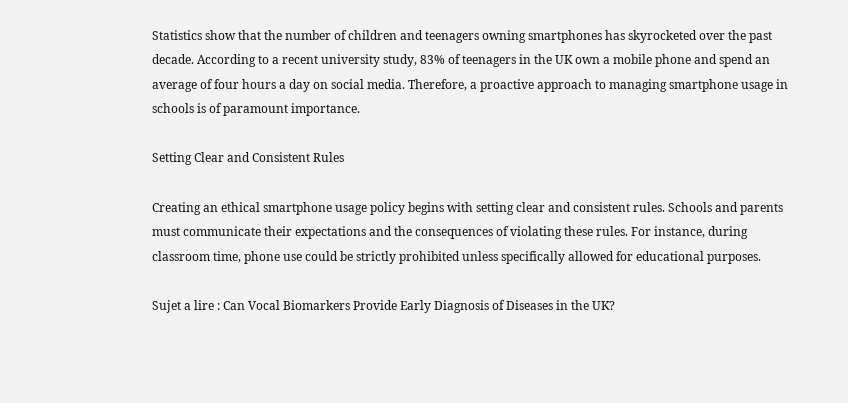Statistics show that the number of children and teenagers owning smartphones has skyrocketed over the past decade. According to a recent university study, 83% of teenagers in the UK own a mobile phone and spend an average of four hours a day on social media. Therefore, a proactive approach to managing smartphone usage in schools is of paramount importance.

Setting Clear and Consistent Rules

Creating an ethical smartphone usage policy begins with setting clear and consistent rules. Schools and parents must communicate their expectations and the consequences of violating these rules. For instance, during classroom time, phone use could be strictly prohibited unless specifically allowed for educational purposes.

Sujet a lire : Can Vocal Biomarkers Provide Early Diagnosis of Diseases in the UK?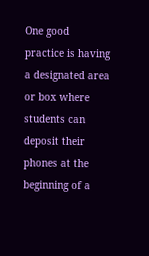One good practice is having a designated area or box where students can deposit their phones at the beginning of a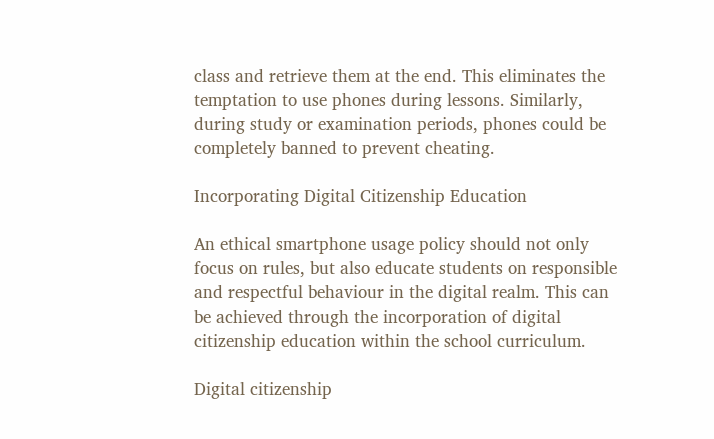class and retrieve them at the end. This eliminates the temptation to use phones during lessons. Similarly, during study or examination periods, phones could be completely banned to prevent cheating.

Incorporating Digital Citizenship Education

An ethical smartphone usage policy should not only focus on rules, but also educate students on responsible and respectful behaviour in the digital realm. This can be achieved through the incorporation of digital citizenship education within the school curriculum.

Digital citizenship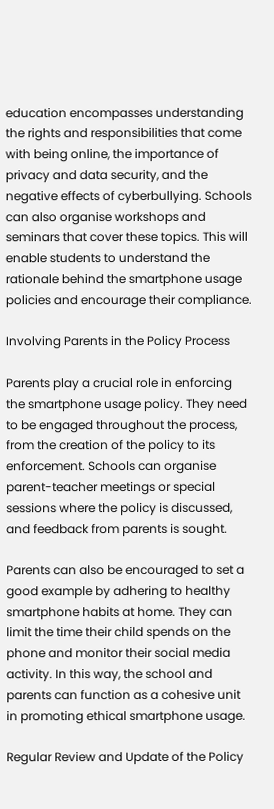education encompasses understanding the rights and responsibilities that come with being online, the importance of privacy and data security, and the negative effects of cyberbullying. Schools can also organise workshops and seminars that cover these topics. This will enable students to understand the rationale behind the smartphone usage policies and encourage their compliance.

Involving Parents in the Policy Process

Parents play a crucial role in enforcing the smartphone usage policy. They need to be engaged throughout the process, from the creation of the policy to its enforcement. Schools can organise parent-teacher meetings or special sessions where the policy is discussed, and feedback from parents is sought.

Parents can also be encouraged to set a good example by adhering to healthy smartphone habits at home. They can limit the time their child spends on the phone and monitor their social media activity. In this way, the school and parents can function as a cohesive unit in promoting ethical smartphone usage.

Regular Review and Update of the Policy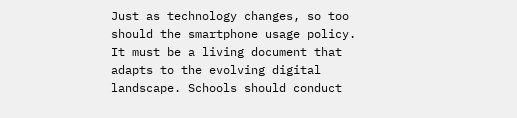Just as technology changes, so too should the smartphone usage policy. It must be a living document that adapts to the evolving digital landscape. Schools should conduct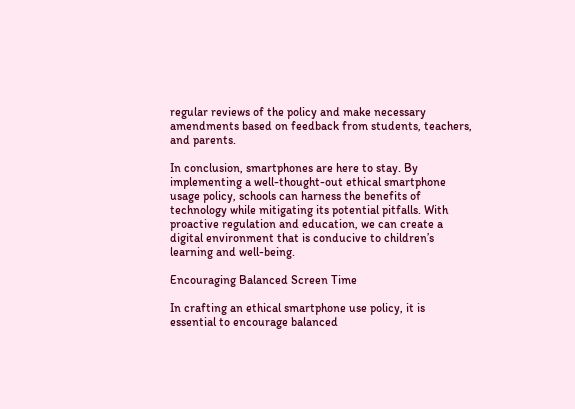regular reviews of the policy and make necessary amendments based on feedback from students, teachers, and parents.

In conclusion, smartphones are here to stay. By implementing a well-thought-out ethical smartphone usage policy, schools can harness the benefits of technology while mitigating its potential pitfalls. With proactive regulation and education, we can create a digital environment that is conducive to children’s learning and well-being.

Encouraging Balanced Screen Time

In crafting an ethical smartphone use policy, it is essential to encourage balanced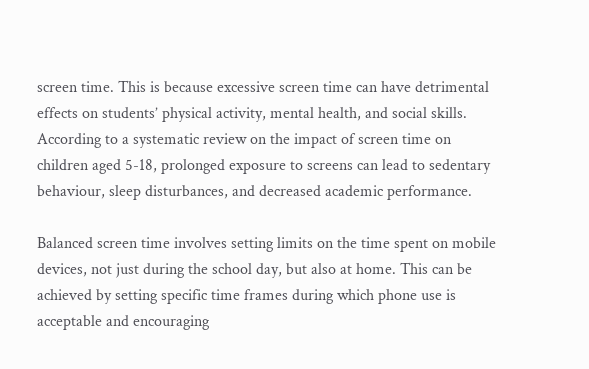screen time. This is because excessive screen time can have detrimental effects on students’ physical activity, mental health, and social skills. According to a systematic review on the impact of screen time on children aged 5-18, prolonged exposure to screens can lead to sedentary behaviour, sleep disturbances, and decreased academic performance.

Balanced screen time involves setting limits on the time spent on mobile devices, not just during the school day, but also at home. This can be achieved by setting specific time frames during which phone use is acceptable and encouraging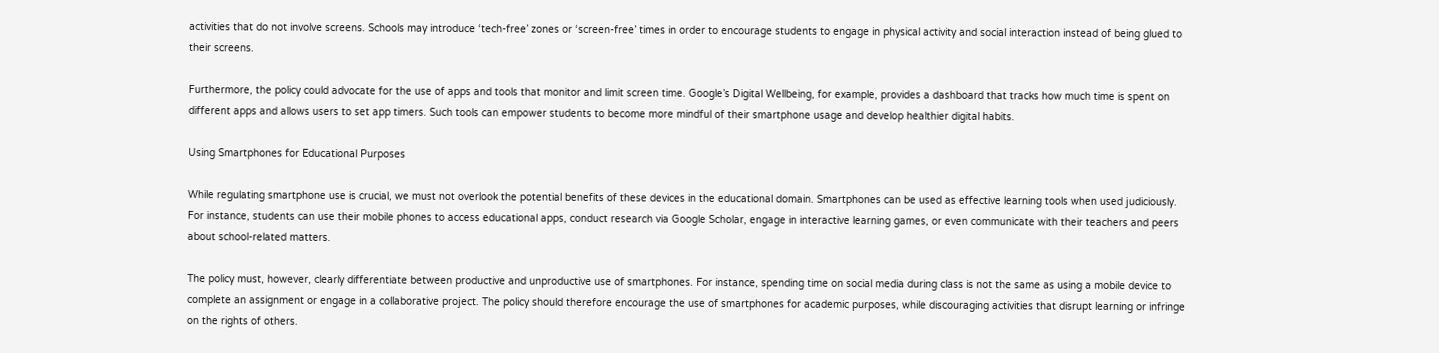activities that do not involve screens. Schools may introduce ‘tech-free’ zones or ‘screen-free’ times in order to encourage students to engage in physical activity and social interaction instead of being glued to their screens.

Furthermore, the policy could advocate for the use of apps and tools that monitor and limit screen time. Google’s Digital Wellbeing, for example, provides a dashboard that tracks how much time is spent on different apps and allows users to set app timers. Such tools can empower students to become more mindful of their smartphone usage and develop healthier digital habits.

Using Smartphones for Educational Purposes

While regulating smartphone use is crucial, we must not overlook the potential benefits of these devices in the educational domain. Smartphones can be used as effective learning tools when used judiciously. For instance, students can use their mobile phones to access educational apps, conduct research via Google Scholar, engage in interactive learning games, or even communicate with their teachers and peers about school-related matters.

The policy must, however, clearly differentiate between productive and unproductive use of smartphones. For instance, spending time on social media during class is not the same as using a mobile device to complete an assignment or engage in a collaborative project. The policy should therefore encourage the use of smartphones for academic purposes, while discouraging activities that disrupt learning or infringe on the rights of others.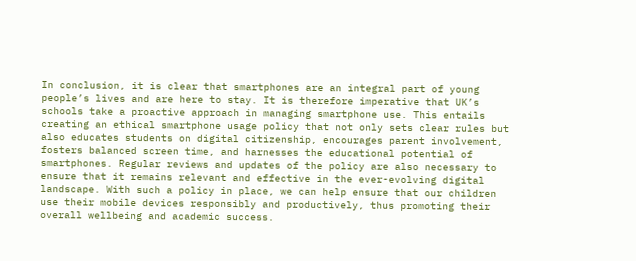In conclusion, it is clear that smartphones are an integral part of young people’s lives and are here to stay. It is therefore imperative that UK’s schools take a proactive approach in managing smartphone use. This entails creating an ethical smartphone usage policy that not only sets clear rules but also educates students on digital citizenship, encourages parent involvement, fosters balanced screen time, and harnesses the educational potential of smartphones. Regular reviews and updates of the policy are also necessary to ensure that it remains relevant and effective in the ever-evolving digital landscape. With such a policy in place, we can help ensure that our children use their mobile devices responsibly and productively, thus promoting their overall wellbeing and academic success.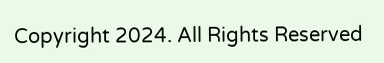Copyright 2024. All Rights Reserved